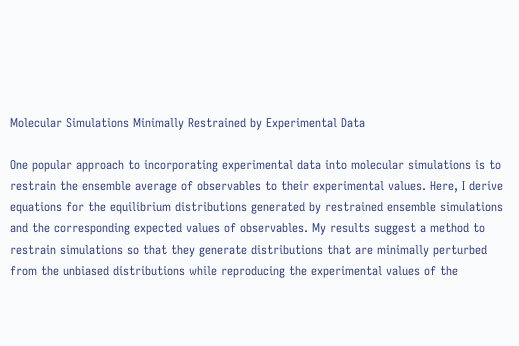Molecular Simulations Minimally Restrained by Experimental Data

One popular approach to incorporating experimental data into molecular simulations is to restrain the ensemble average of observables to their experimental values. Here, I derive equations for the equilibrium distributions generated by restrained ensemble simulations and the corresponding expected values of observables. My results suggest a method to restrain simulations so that they generate distributions that are minimally perturbed from the unbiased distributions while reproducing the experimental values of the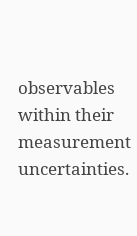observables within their measurement uncertainties.